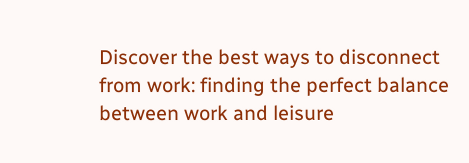Discover the best ways to disconnect from work: finding the perfect balance between work and leisure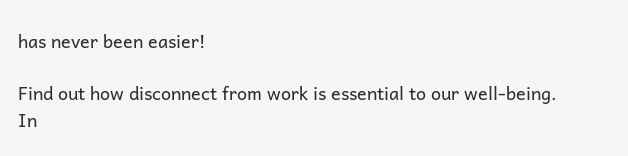has never been easier!

Find out how disconnect from work is essential to our well-being. In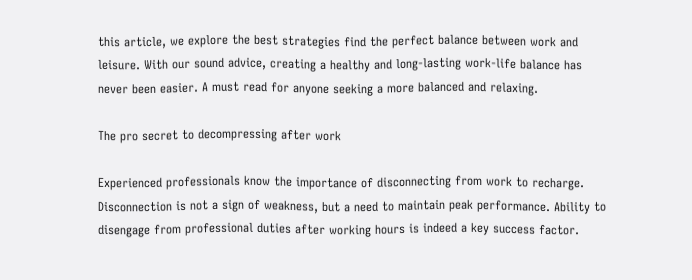this article, we explore the best strategies find the perfect balance between work and leisure. With our sound advice, creating a healthy and long-lasting work-life balance has never been easier. A must read for anyone seeking a more balanced and relaxing.

The pro secret to decompressing after work

Experienced professionals know the importance of disconnecting from work to recharge. Disconnection is not a sign of weakness, but a need to maintain peak performance. Ability to disengage from professional duties after working hours is indeed a key success factor.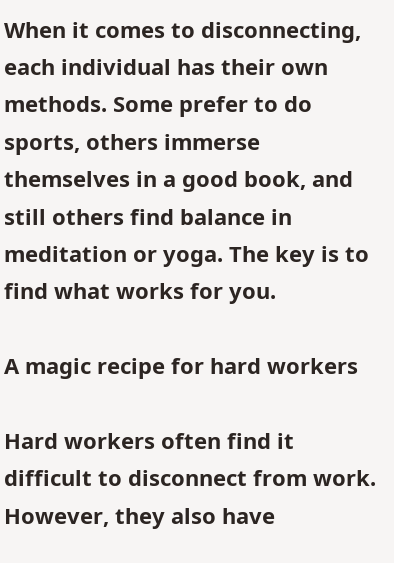When it comes to disconnecting, each individual has their own methods. Some prefer to do sports, others immerse themselves in a good book, and still others find balance in meditation or yoga. The key is to find what works for you.

A magic recipe for hard workers

Hard workers often find it difficult to disconnect from work. However, they also have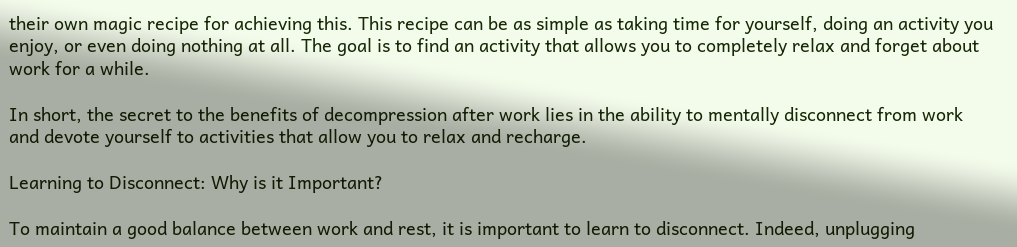their own magic recipe for achieving this. This recipe can be as simple as taking time for yourself, doing an activity you enjoy, or even doing nothing at all. The goal is to find an activity that allows you to completely relax and forget about work for a while.

In short, the secret to the benefits of decompression after work lies in the ability to mentally disconnect from work and devote yourself to activities that allow you to relax and recharge.

Learning to Disconnect: Why is it Important?

To maintain a good balance between work and rest, it is important to learn to disconnect. Indeed, unplugging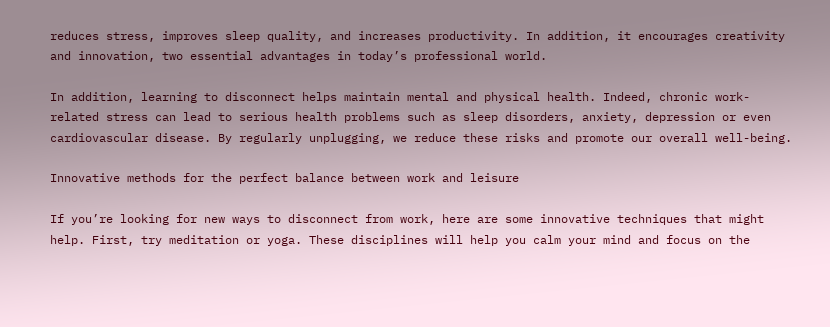reduces stress, improves sleep quality, and increases productivity. In addition, it encourages creativity and innovation, two essential advantages in today’s professional world.

In addition, learning to disconnect helps maintain mental and physical health. Indeed, chronic work-related stress can lead to serious health problems such as sleep disorders, anxiety, depression or even cardiovascular disease. By regularly unplugging, we reduce these risks and promote our overall well-being.

Innovative methods for the perfect balance between work and leisure

If you’re looking for new ways to disconnect from work, here are some innovative techniques that might help. First, try meditation or yoga. These disciplines will help you calm your mind and focus on the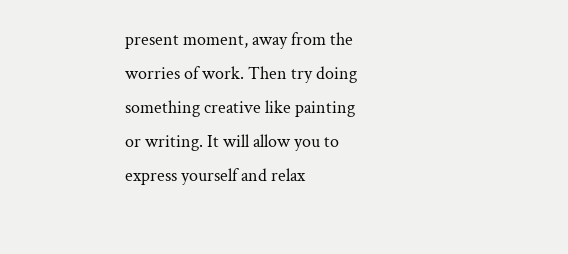present moment, away from the worries of work. Then try doing something creative like painting or writing. It will allow you to express yourself and relax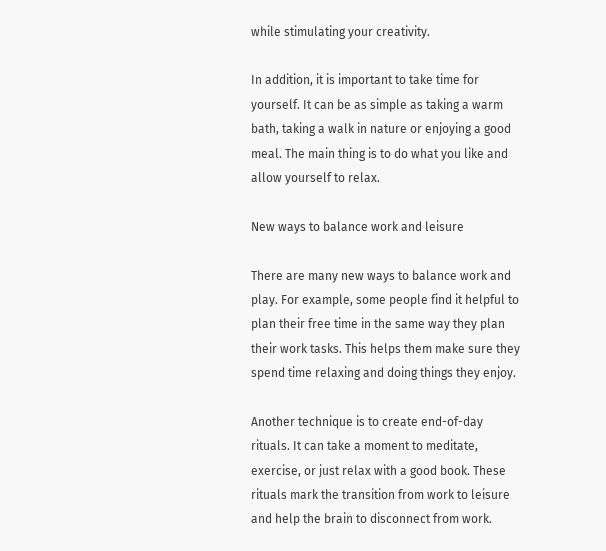while stimulating your creativity.

In addition, it is important to take time for yourself. It can be as simple as taking a warm bath, taking a walk in nature or enjoying a good meal. The main thing is to do what you like and allow yourself to relax.

New ways to balance work and leisure

There are many new ways to balance work and play. For example, some people find it helpful to plan their free time in the same way they plan their work tasks. This helps them make sure they spend time relaxing and doing things they enjoy.

Another technique is to create end-of-day rituals. It can take a moment to meditate, exercise, or just relax with a good book. These rituals mark the transition from work to leisure and help the brain to disconnect from work.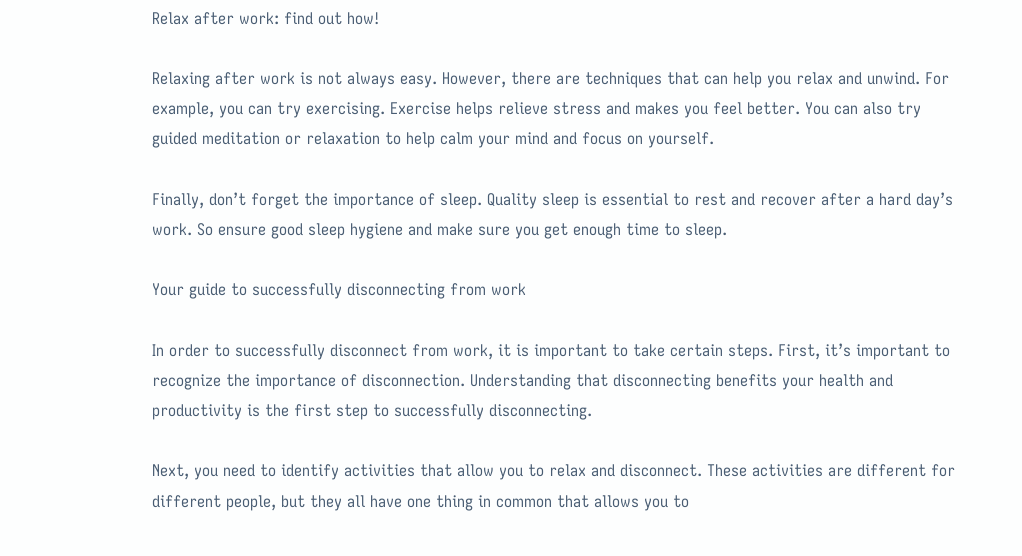Relax after work: find out how!

Relaxing after work is not always easy. However, there are techniques that can help you relax and unwind. For example, you can try exercising. Exercise helps relieve stress and makes you feel better. You can also try guided meditation or relaxation to help calm your mind and focus on yourself.

Finally, don’t forget the importance of sleep. Quality sleep is essential to rest and recover after a hard day’s work. So ensure good sleep hygiene and make sure you get enough time to sleep.

Your guide to successfully disconnecting from work

In order to successfully disconnect from work, it is important to take certain steps. First, it’s important to recognize the importance of disconnection. Understanding that disconnecting benefits your health and productivity is the first step to successfully disconnecting.

Next, you need to identify activities that allow you to relax and disconnect. These activities are different for different people, but they all have one thing in common that allows you to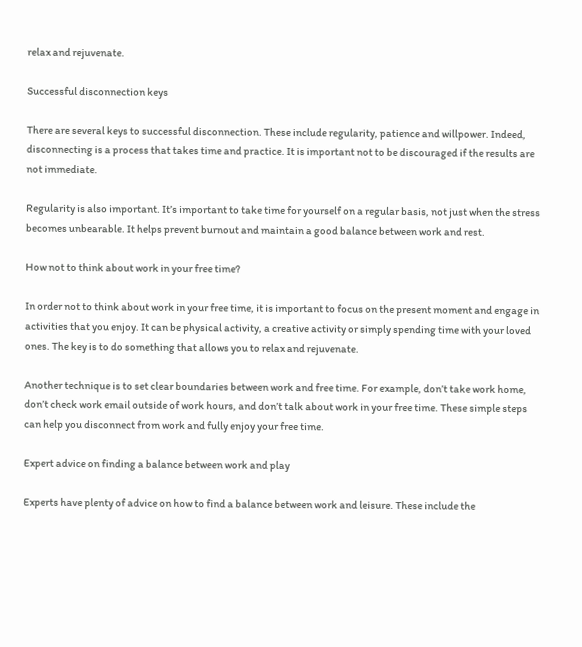relax and rejuvenate.

Successful disconnection keys

There are several keys to successful disconnection. These include regularity, patience and willpower. Indeed, disconnecting is a process that takes time and practice. It is important not to be discouraged if the results are not immediate.

Regularity is also important. It’s important to take time for yourself on a regular basis, not just when the stress becomes unbearable. It helps prevent burnout and maintain a good balance between work and rest.

How not to think about work in your free time?

In order not to think about work in your free time, it is important to focus on the present moment and engage in activities that you enjoy. It can be physical activity, a creative activity or simply spending time with your loved ones. The key is to do something that allows you to relax and rejuvenate.

Another technique is to set clear boundaries between work and free time. For example, don’t take work home, don’t check work email outside of work hours, and don’t talk about work in your free time. These simple steps can help you disconnect from work and fully enjoy your free time.

Expert advice on finding a balance between work and play

Experts have plenty of advice on how to find a balance between work and leisure. These include the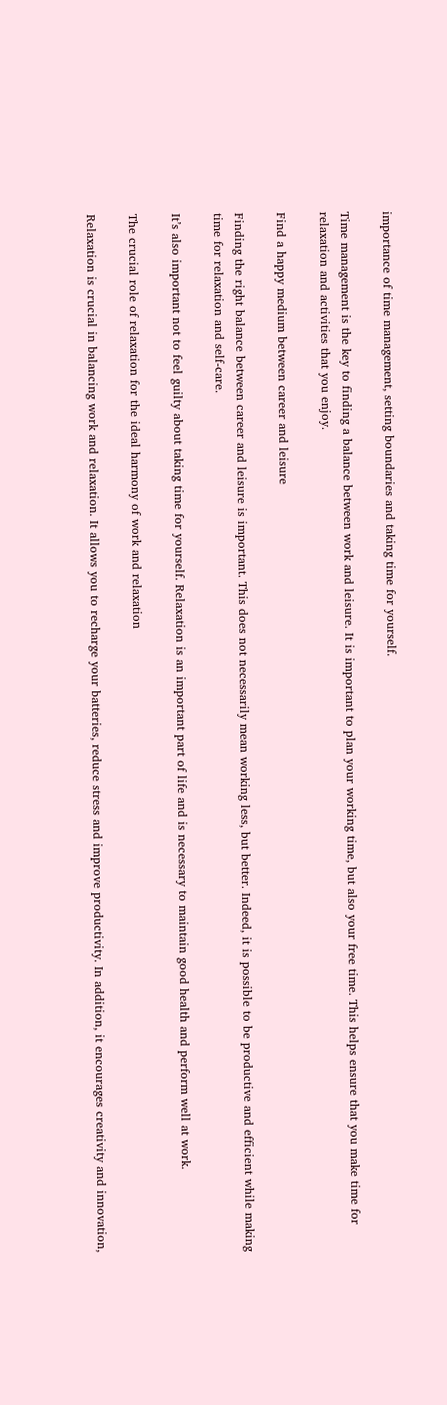importance of time management, setting boundaries and taking time for yourself.

Time management is the key to finding a balance between work and leisure. It is important to plan your working time, but also your free time. This helps ensure that you make time for relaxation and activities that you enjoy.

Find a happy medium between career and leisure

Finding the right balance between career and leisure is important. This does not necessarily mean working less, but better. Indeed, it is possible to be productive and efficient while making time for relaxation and self-care.

It’s also important not to feel guilty about taking time for yourself. Relaxation is an important part of life and is necessary to maintain good health and perform well at work.

The crucial role of relaxation for the ideal harmony of work and relaxation

Relaxation is crucial in balancing work and relaxation. It allows you to recharge your batteries, reduce stress and improve productivity. In addition, it encourages creativity and innovation,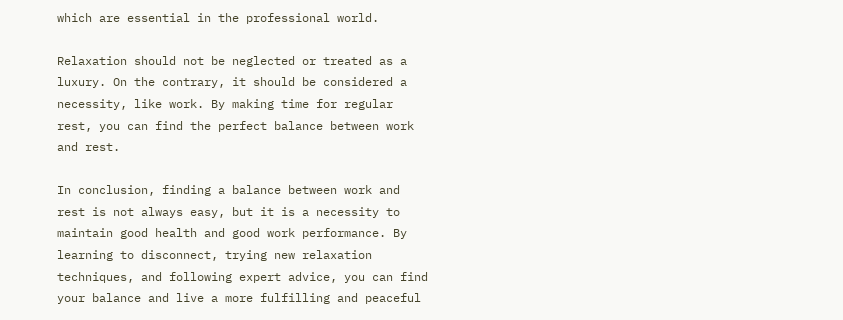which are essential in the professional world.

Relaxation should not be neglected or treated as a luxury. On the contrary, it should be considered a necessity, like work. By making time for regular rest, you can find the perfect balance between work and rest.

In conclusion, finding a balance between work and rest is not always easy, but it is a necessity to maintain good health and good work performance. By learning to disconnect, trying new relaxation techniques, and following expert advice, you can find your balance and live a more fulfilling and peaceful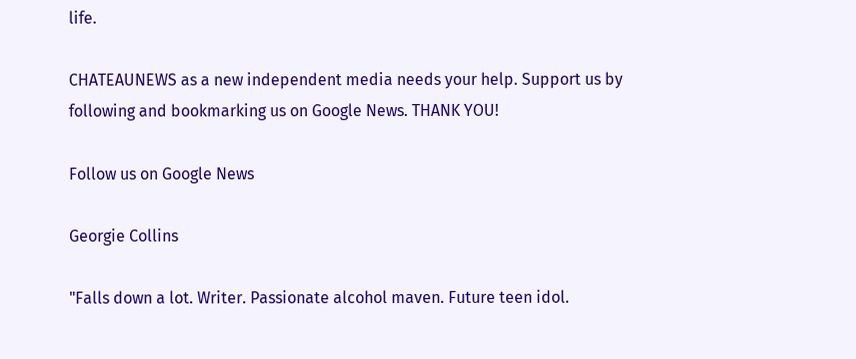life.

CHATEAUNEWS as a new independent media needs your help. Support us by following and bookmarking us on Google News. THANK YOU!

Follow us on Google News

Georgie Collins

"Falls down a lot. Writer. Passionate alcohol maven. Future teen idol.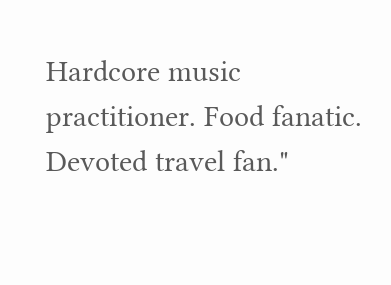Hardcore music practitioner. Food fanatic. Devoted travel fan."